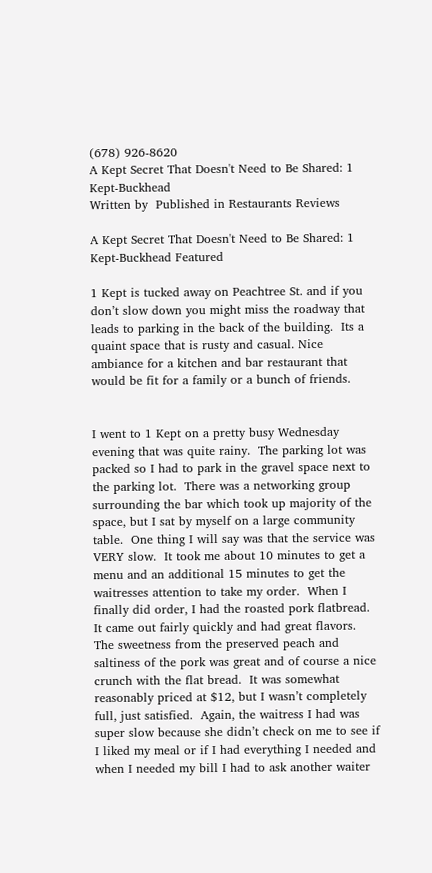(678) 926-8620
A Kept Secret That Doesn't Need to Be Shared: 1 Kept-Buckhead
Written by  Published in Restaurants Reviews

A Kept Secret That Doesn't Need to Be Shared: 1 Kept-Buckhead Featured

1 Kept is tucked away on Peachtree St. and if you don’t slow down you might miss the roadway that leads to parking in the back of the building.  Its a quaint space that is rusty and casual. Nice ambiance for a kitchen and bar restaurant that would be fit for a family or a bunch of friends.


I went to 1 Kept on a pretty busy Wednesday evening that was quite rainy.  The parking lot was packed so I had to park in the gravel space next to the parking lot.  There was a networking group surrounding the bar which took up majority of the space, but I sat by myself on a large community table.  One thing I will say was that the service was VERY slow.  It took me about 10 minutes to get a menu and an additional 15 minutes to get the waitresses attention to take my order.  When I finally did order, I had the roasted pork flatbread.  It came out fairly quickly and had great flavors.  The sweetness from the preserved peach and saltiness of the pork was great and of course a nice crunch with the flat bread.  It was somewhat reasonably priced at $12, but I wasn’t completely full, just satisfied.  Again, the waitress I had was super slow because she didn’t check on me to see if I liked my meal or if I had everything I needed and when I needed my bill I had to ask another waiter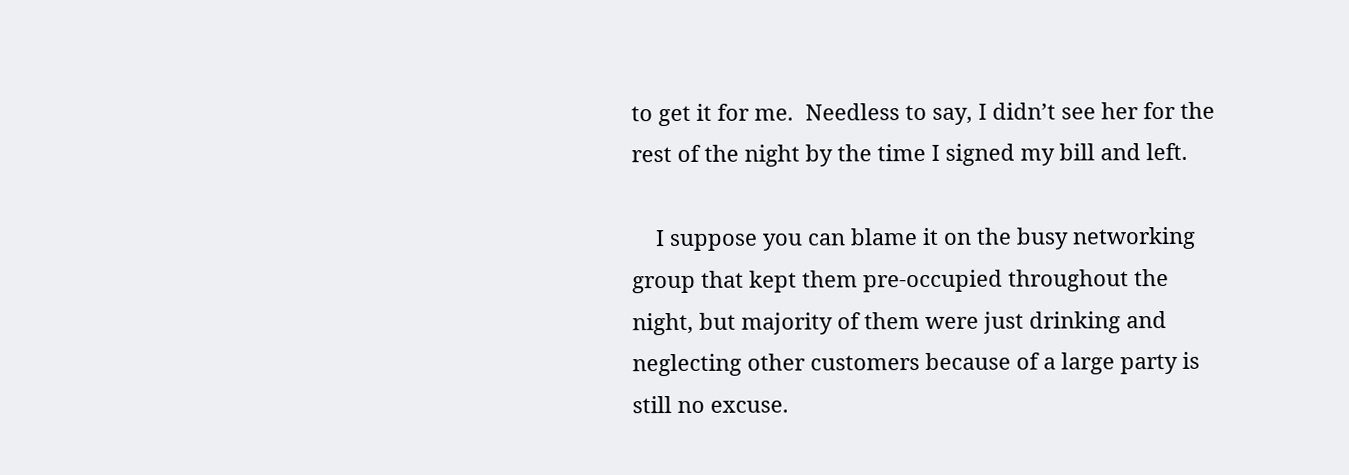to get it for me.  Needless to say, I didn’t see her for the rest of the night by the time I signed my bill and left.

    I suppose you can blame it on the busy networking group that kept them pre-occupied throughout the night, but majority of them were just drinking and neglecting other customers because of a large party is still no excuse.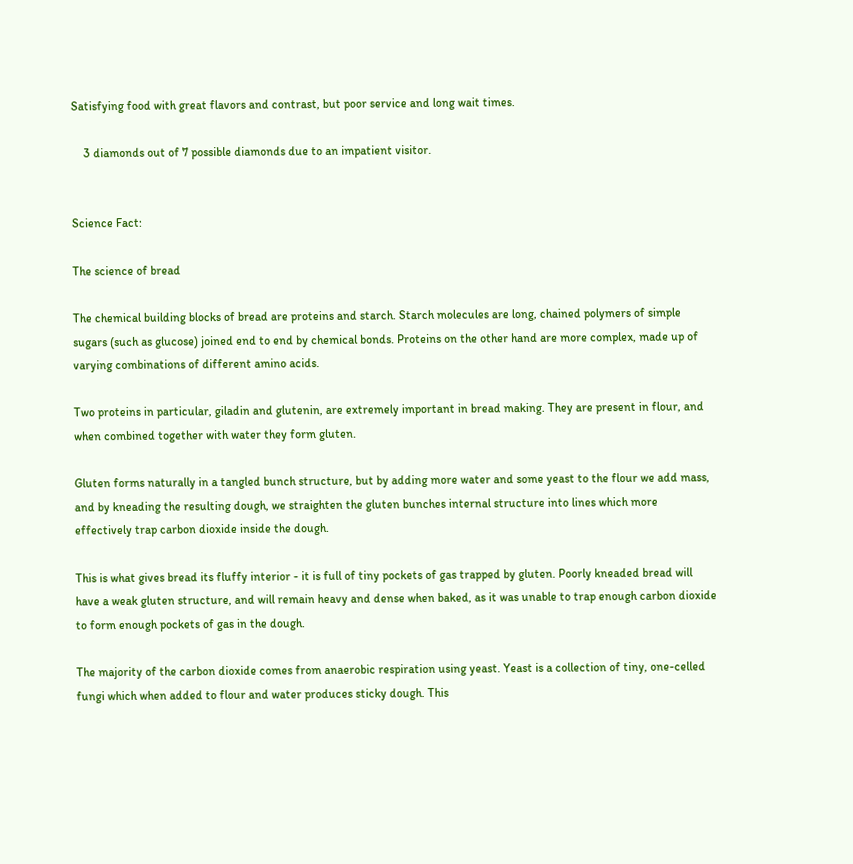Satisfying food with great flavors and contrast, but poor service and long wait times.

    3 diamonds out of 7 possible diamonds due to an impatient visitor.


Science Fact:

The science of bread

The chemical building blocks of bread are proteins and starch. Starch molecules are long, chained polymers of simple sugars (such as glucose) joined end to end by chemical bonds. Proteins on the other hand are more complex, made up of varying combinations of different amino acids.

Two proteins in particular, giladin and glutenin, are extremely important in bread making. They are present in flour, and when combined together with water they form gluten.

Gluten forms naturally in a tangled bunch structure, but by adding more water and some yeast to the flour we add mass, and by kneading the resulting dough, we straighten the gluten bunches internal structure into lines which more effectively trap carbon dioxide inside the dough.

This is what gives bread its fluffy interior - it is full of tiny pockets of gas trapped by gluten. Poorly kneaded bread will have a weak gluten structure, and will remain heavy and dense when baked, as it was unable to trap enough carbon dioxide to form enough pockets of gas in the dough.

The majority of the carbon dioxide comes from anaerobic respiration using yeast. Yeast is a collection of tiny, one-celled fungi which when added to flour and water produces sticky dough. This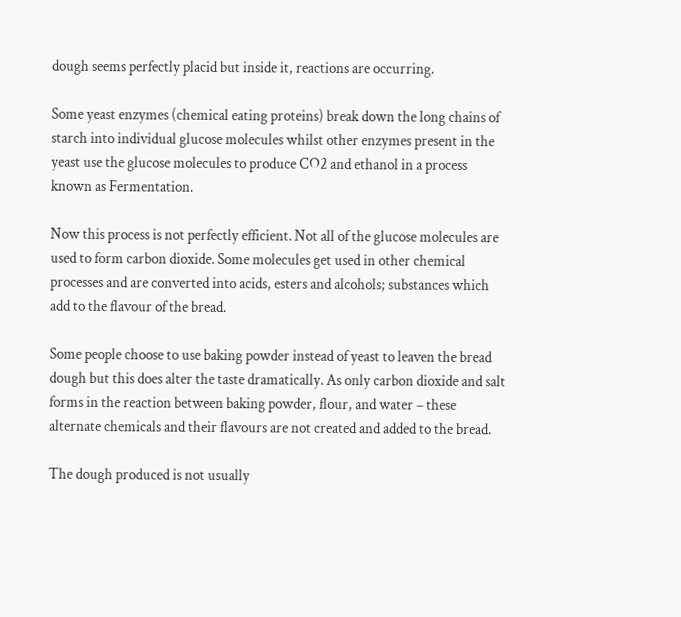dough seems perfectly placid but inside it, reactions are occurring.

Some yeast enzymes (chemical eating proteins) break down the long chains of starch into individual glucose molecules whilst other enzymes present in the yeast use the glucose molecules to produce CO2 and ethanol in a process known as Fermentation.

Now this process is not perfectly efficient. Not all of the glucose molecules are used to form carbon dioxide. Some molecules get used in other chemical processes and are converted into acids, esters and alcohols; substances which add to the flavour of the bread.

Some people choose to use baking powder instead of yeast to leaven the bread dough but this does alter the taste dramatically. As only carbon dioxide and salt forms in the reaction between baking powder, flour, and water – these alternate chemicals and their flavours are not created and added to the bread.

The dough produced is not usually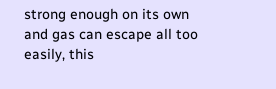strong enough on its own and gas can escape all too easily, this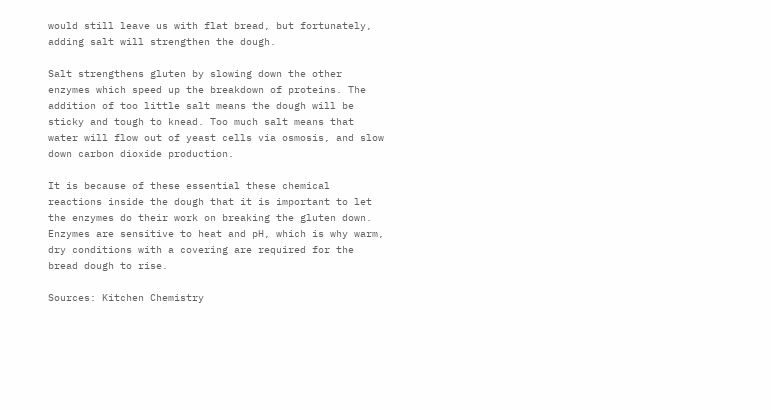would still leave us with flat bread, but fortunately, adding salt will strengthen the dough.

Salt strengthens gluten by slowing down the other enzymes which speed up the breakdown of proteins. The addition of too little salt means the dough will be sticky and tough to knead. Too much salt means that water will flow out of yeast cells via osmosis, and slow down carbon dioxide production.

It is because of these essential these chemical reactions inside the dough that it is important to let the enzymes do their work on breaking the gluten down. Enzymes are sensitive to heat and pH, which is why warm, dry conditions with a covering are required for the bread dough to rise.

Sources: Kitchen Chemistry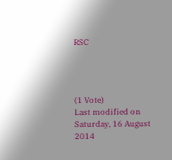RSC




(1 Vote)
Last modified on Saturday, 16 August 2014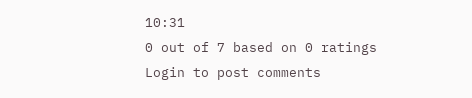10:31
0 out of 7 based on 0 ratings
Login to post comments